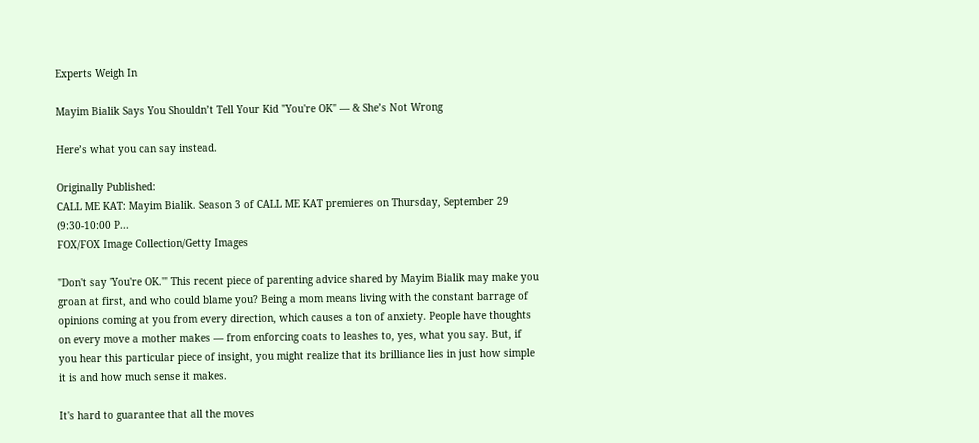Experts Weigh In

Mayim Bialik Says You Shouldn’t Tell Your Kid "You're OK" — & She’s Not Wrong

Here’s what you can say instead.

Originally Published:
CALL ME KAT: Mayim Bialik. Season 3 of CALL ME KAT premieres on Thursday, September 29 (9:30-10:00 P...
FOX/FOX Image Collection/Getty Images

"Don't say 'You're OK.'" This recent piece of parenting advice shared by Mayim Bialik may make you groan at first, and who could blame you? Being a mom means living with the constant barrage of opinions coming at you from every direction, which causes a ton of anxiety. People have thoughts on every move a mother makes — from enforcing coats to leashes to, yes, what you say. But, if you hear this particular piece of insight, you might realize that its brilliance lies in just how simple it is and how much sense it makes.

It's hard to guarantee that all the moves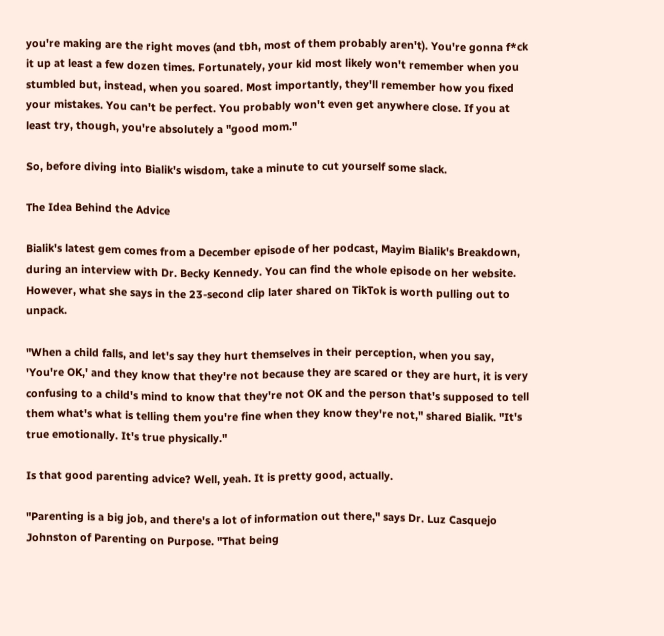you're making are the right moves (and tbh, most of them probably aren't). You're gonna f*ck it up at least a few dozen times. Fortunately, your kid most likely won't remember when you stumbled but, instead, when you soared. Most importantly, they'll remember how you fixed your mistakes. You can't be perfect. You probably won't even get anywhere close. If you at least try, though, you're absolutely a "good mom."

So, before diving into Bialik's wisdom, take a minute to cut yourself some slack.

The Idea Behind the Advice

Bialik's latest gem comes from a December episode of her podcast, Mayim Bialik's Breakdown, during an interview with Dr. Becky Kennedy. You can find the whole episode on her website. However, what she says in the 23-second clip later shared on TikTok is worth pulling out to unpack.

"When a child falls, and let's say they hurt themselves in their perception, when you say, 'You're OK,' and they know that they're not because they are scared or they are hurt, it is very confusing to a child's mind to know that they're not OK and the person that's supposed to tell them what's what is telling them you're fine when they know they're not," shared Bialik. "It's true emotionally. It's true physically."

Is that good parenting advice? Well, yeah. It is pretty good, actually.

"Parenting is a big job, and there's a lot of information out there," says Dr. Luz Casquejo Johnston of Parenting on Purpose. "That being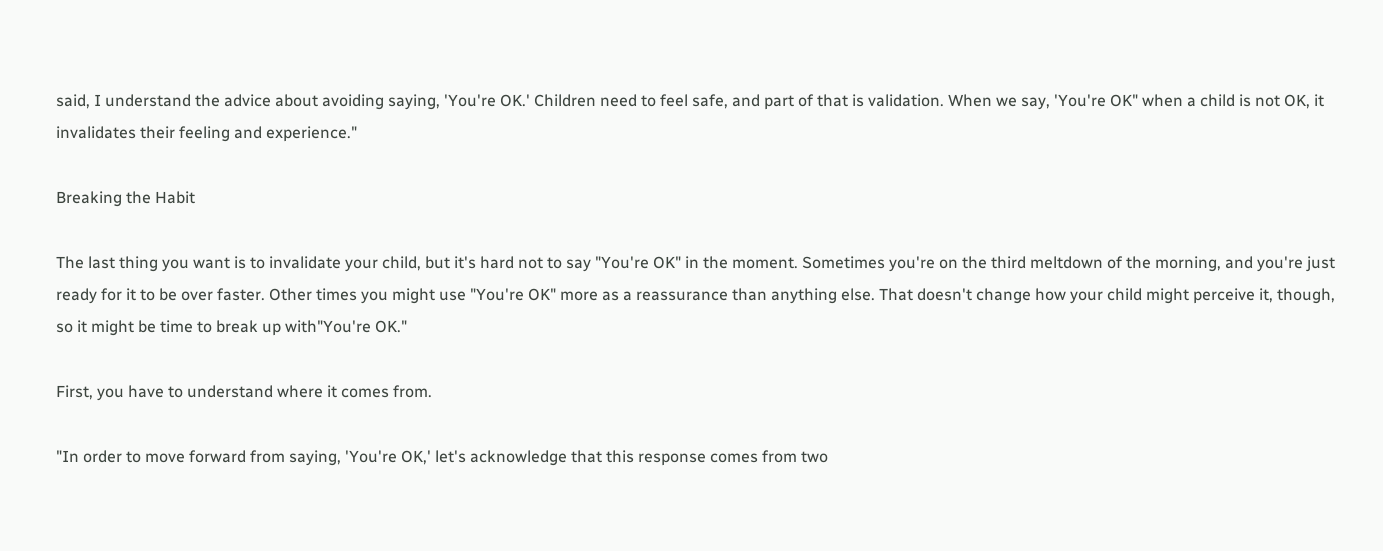said, I understand the advice about avoiding saying, 'You're OK.' Children need to feel safe, and part of that is validation. When we say, 'You're OK" when a child is not OK, it invalidates their feeling and experience."

Breaking the Habit

The last thing you want is to invalidate your child, but it's hard not to say "You're OK" in the moment. Sometimes you're on the third meltdown of the morning, and you're just ready for it to be over faster. Other times you might use "You're OK" more as a reassurance than anything else. That doesn't change how your child might perceive it, though, so it might be time to break up with"You're OK."

First, you have to understand where it comes from.

"In order to move forward from saying, 'You're OK,' let's acknowledge that this response comes from two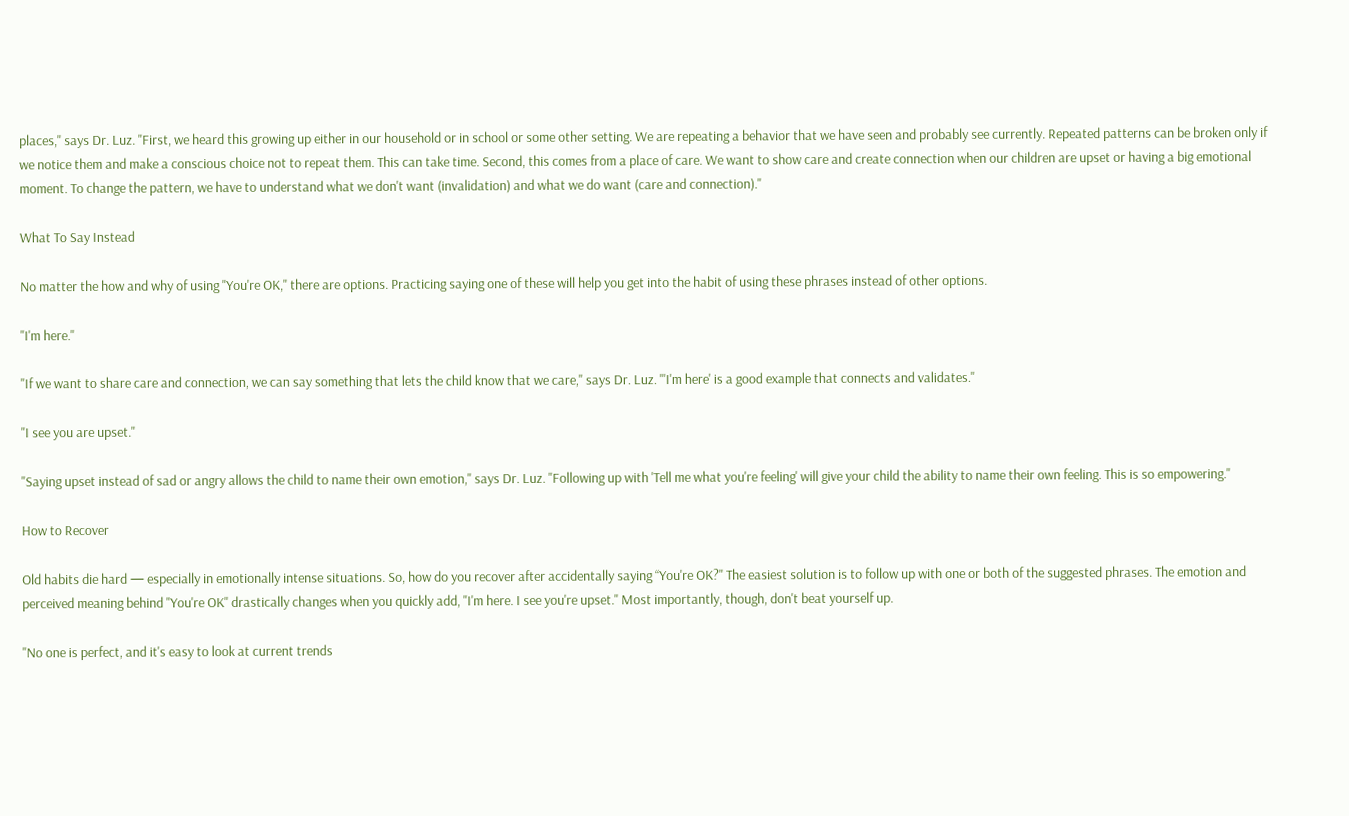places," says Dr. Luz. "First, we heard this growing up either in our household or in school or some other setting. We are repeating a behavior that we have seen and probably see currently. Repeated patterns can be broken only if we notice them and make a conscious choice not to repeat them. This can take time. Second, this comes from a place of care. We want to show care and create connection when our children are upset or having a big emotional moment. To change the pattern, we have to understand what we don't want (invalidation) and what we do want (care and connection)."

What To Say Instead

No matter the how and why of using "You're OK," there are options. Practicing saying one of these will help you get into the habit of using these phrases instead of other options.

"I'm here."

"If we want to share care and connection, we can say something that lets the child know that we care," says Dr. Luz. "'I'm here' is a good example that connects and validates."

"I see you are upset."

"Saying upset instead of sad or angry allows the child to name their own emotion," says Dr. Luz. "Following up with 'Tell me what you're feeling' will give your child the ability to name their own feeling. This is so empowering."

How to Recover

Old habits die hard — especially in emotionally intense situations. So, how do you recover after accidentally saying “You're OK?" The easiest solution is to follow up with one or both of the suggested phrases. The emotion and perceived meaning behind "You're OK" drastically changes when you quickly add, "I'm here. I see you're upset." Most importantly, though, don't beat yourself up.

"No one is perfect, and it's easy to look at current trends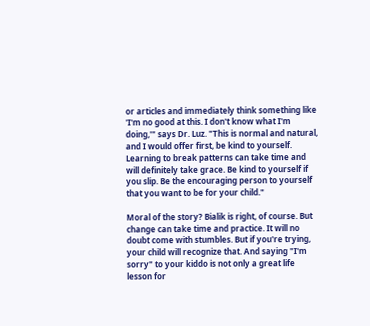or articles and immediately think something like 'I'm no good at this. I don't know what I'm doing,'" says Dr. Luz. "This is normal and natural, and I would offer first, be kind to yourself. Learning to break patterns can take time and will definitely take grace. Be kind to yourself if you slip. Be the encouraging person to yourself that you want to be for your child."

Moral of the story? Bialik is right, of course. But change can take time and practice. It will no doubt come with stumbles. But if you're trying, your child will recognize that. And saying "I'm sorry" to your kiddo is not only a great life lesson for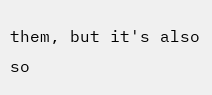them, but it's also so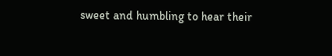sweet and humbling to hear their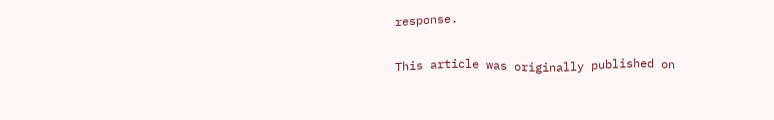response.

This article was originally published on